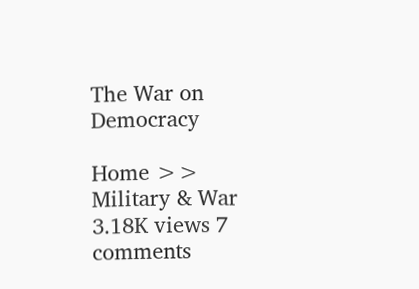The War on Democracy

Home >> Military & War 3.18K views 7 comments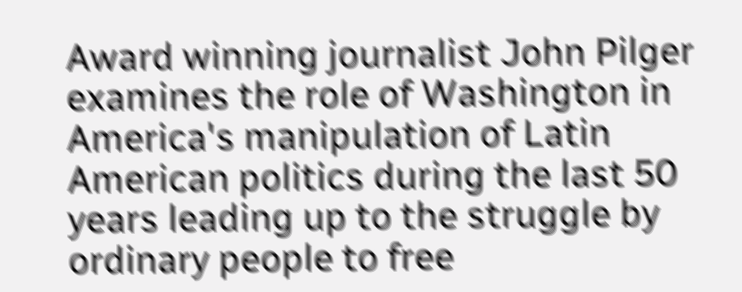Award winning journalist John Pilger examines the role of Washington in America's manipulation of Latin American politics during the last 50 years leading up to the struggle by ordinary people to free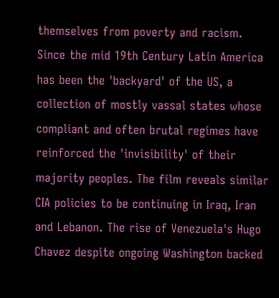themselves from poverty and racism. Since the mid 19th Century Latin America has been the 'backyard' of the US, a collection of mostly vassal states whose compliant and often brutal regimes have reinforced the 'invisibility' of their majority peoples. The film reveals similar CIA policies to be continuing in Iraq, Iran and Lebanon. The rise of Venezuela's Hugo Chavez despite ongoing Washington backed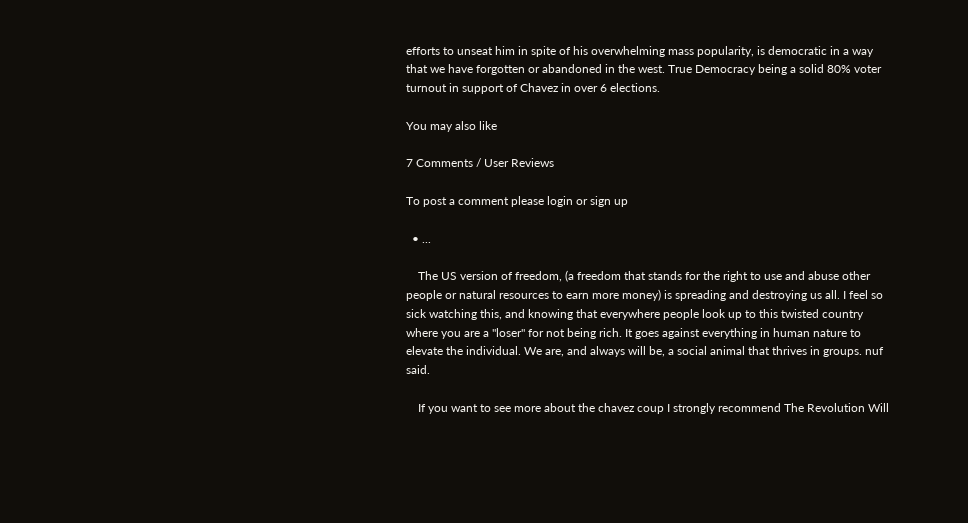efforts to unseat him in spite of his overwhelming mass popularity, is democratic in a way that we have forgotten or abandoned in the west. True Democracy being a solid 80% voter turnout in support of Chavez in over 6 elections.

You may also like

7 Comments / User Reviews

To post a comment please login or sign up

  • ...

    The US version of freedom, (a freedom that stands for the right to use and abuse other people or natural resources to earn more money) is spreading and destroying us all. I feel so sick watching this, and knowing that everywhere people look up to this twisted country where you are a "loser" for not being rich. It goes against everything in human nature to elevate the individual. We are, and always will be, a social animal that thrives in groups. nuf said.

    If you want to see more about the chavez coup I strongly recommend The Revolution Will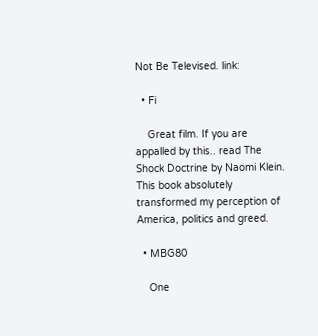Not Be Televised. link:

  • Fi

    Great film. If you are appalled by this.. read The Shock Doctrine by Naomi Klein. This book absolutely transformed my perception of America, politics and greed.

  • MBG80

    One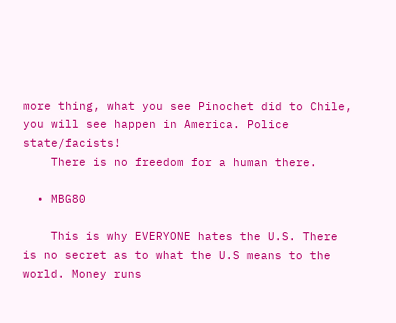more thing, what you see Pinochet did to Chile, you will see happen in America. Police state/facists!
    There is no freedom for a human there.

  • MBG80

    This is why EVERYONE hates the U.S. There is no secret as to what the U.S means to the world. Money runs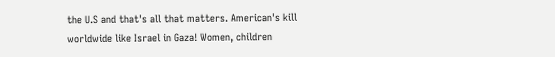the U.S and that's all that matters. American's kill worldwide like Israel in Gaza! Women, children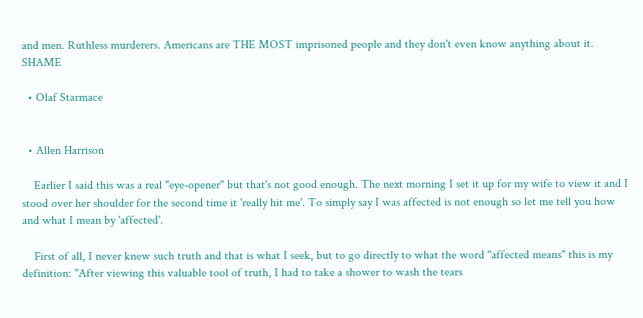and men. Ruthless murderers. Americans are THE MOST imprisoned people and they don't even know anything about it. SHAME

  • Olaf Starmace


  • Allen Harrison

    Earlier I said this was a real "eye-opener" but that's not good enough. The next morning I set it up for my wife to view it and I stood over her shoulder for the second time it 'really hit me'. To simply say I was affected is not enough so let me tell you how and what I mean by 'affected'.

    First of all, I never knew such truth and that is what I seek, but to go directly to what the word "affected means" this is my definition: "After viewing this valuable tool of truth, I had to take a shower to wash the tears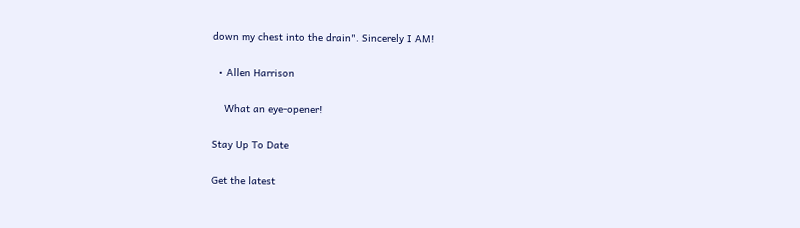down my chest into the drain". Sincerely I AM!

  • Allen Harrison

    What an eye-opener!

Stay Up To Date

Get the latest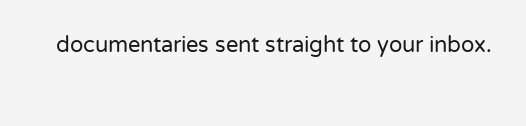documentaries sent straight to your inbox.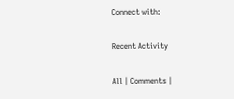Connect with:

Recent Activity

All | Comments |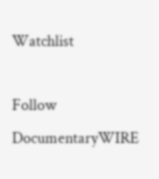Watchlist

Follow DocumentaryWIRE